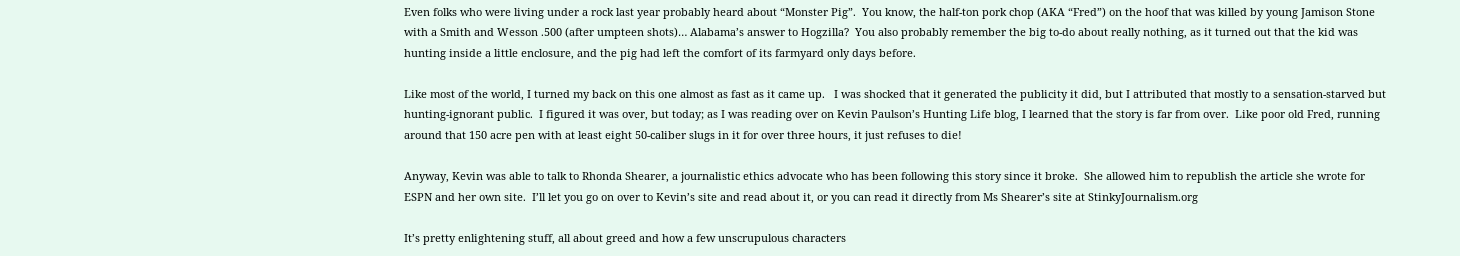Even folks who were living under a rock last year probably heard about “Monster Pig”.  You know, the half-ton pork chop (AKA “Fred”) on the hoof that was killed by young Jamison Stone with a Smith and Wesson .500 (after umpteen shots)… Alabama’s answer to Hogzilla?  You also probably remember the big to-do about really nothing, as it turned out that the kid was hunting inside a little enclosure, and the pig had left the comfort of its farmyard only days before.

Like most of the world, I turned my back on this one almost as fast as it came up.   I was shocked that it generated the publicity it did, but I attributed that mostly to a sensation-starved but hunting-ignorant public.  I figured it was over, but today; as I was reading over on Kevin Paulson’s Hunting Life blog, I learned that the story is far from over.  Like poor old Fred, running around that 150 acre pen with at least eight 50-caliber slugs in it for over three hours, it just refuses to die!

Anyway, Kevin was able to talk to Rhonda Shearer, a journalistic ethics advocate who has been following this story since it broke.  She allowed him to republish the article she wrote for ESPN and her own site.  I’ll let you go on over to Kevin’s site and read about it, or you can read it directly from Ms Shearer’s site at StinkyJournalism.org

It’s pretty enlightening stuff, all about greed and how a few unscrupulous characters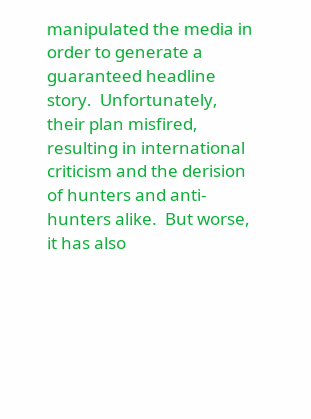manipulated the media in order to generate a guaranteed headline story.  Unfortunately, their plan misfired, resulting in international criticism and the derision of hunters and anti-hunters alike.  But worse, it has also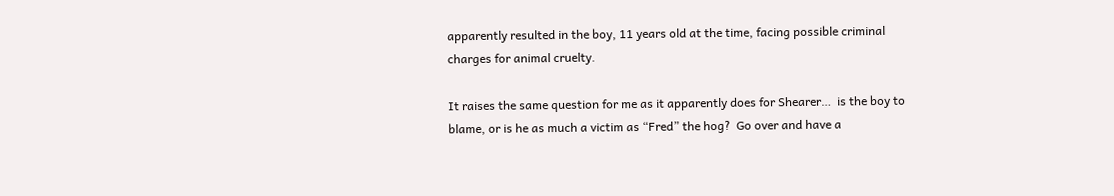apparently resulted in the boy, 11 years old at the time, facing possible criminal charges for animal cruelty.

It raises the same question for me as it apparently does for Shearer…  is the boy to blame, or is he as much a victim as “Fred” the hog?  Go over and have a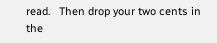read.   Then drop your two cents in the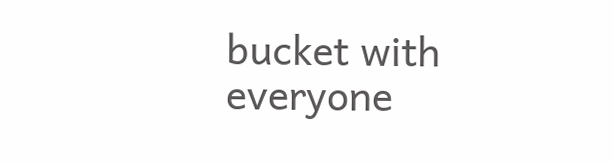bucket with everyone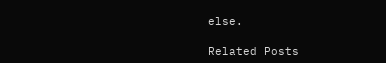else.

Related Posts